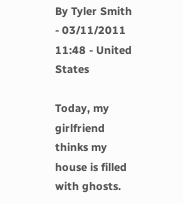By Tyler Smith - 03/11/2011 11:48 - United States

Today, my girlfriend thinks my house is filled with ghosts.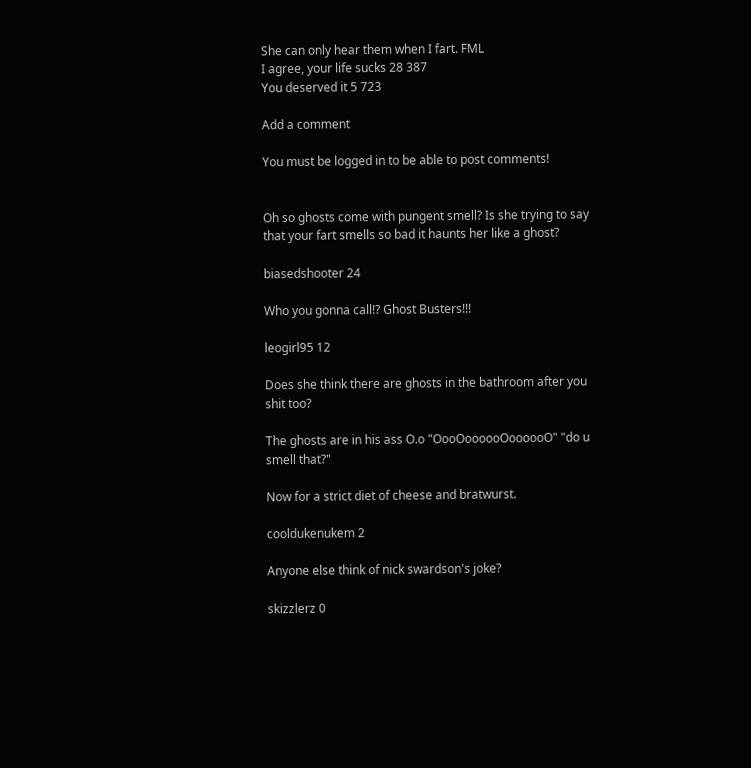She can only hear them when I fart. FML
I agree, your life sucks 28 387
You deserved it 5 723

Add a comment

You must be logged in to be able to post comments!


Oh so ghosts come with pungent smell? Is she trying to say that your fart smells so bad it haunts her like a ghost?

biasedshooter 24

Who you gonna call!? Ghost Busters!!!

leogirl95 12

Does she think there are ghosts in the bathroom after you shit too?

The ghosts are in his ass O.o "OooOoooooOoooooO" "do u smell that?"

Now for a strict diet of cheese and bratwurst.

cooldukenukem 2

Anyone else think of nick swardson's joke?

skizzlerz 0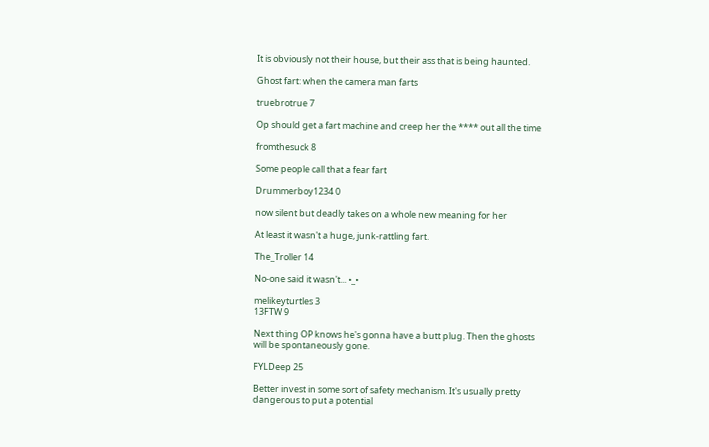It is obviously not their house, but their ass that is being haunted.

Ghost fart: when the camera man farts

truebrotrue 7

Op should get a fart machine and creep her the **** out all the time

fromthesuck 8

Some people call that a fear fart

Drummerboy1234 0

now silent but deadly takes on a whole new meaning for her

At least it wasn't a huge, junk-rattling fart.

The_Troller 14

No-one said it wasn't... •_•

melikeyturtles 3
13FTW 9

Next thing OP knows he's gonna have a butt plug. Then the ghosts will be spontaneously gone.

FYLDeep 25

Better invest in some sort of safety mechanism. It's usually pretty dangerous to put a potential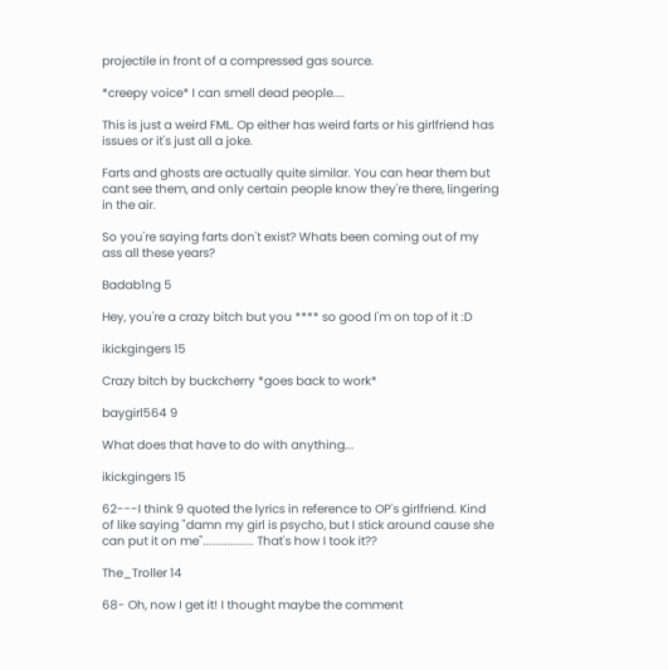projectile in front of a compressed gas source.

*creepy voice* I can smell dead people....

This is just a weird FML. Op either has weird farts or his girlfriend has issues or it's just all a joke.

Farts and ghosts are actually quite similar. You can hear them but cant see them, and only certain people know they're there, lingering in the air.

So you're saying farts don't exist? Whats been coming out of my ass all these years?

Badab1ng 5

Hey, you're a crazy bitch but you **** so good I'm on top of it :D

ikickgingers 15

Crazy bitch by buckcherry *goes back to work*

baygirl564 9

What does that have to do with anything...

ikickgingers 15

62---I think 9 quoted the lyrics in reference to OP's girlfriend. Kind of like saying "damn my girl is psycho, but I stick around cause she can put it on me"................. That's how I took it??

The_Troller 14

68- Oh, now I get it! I thought maybe the comment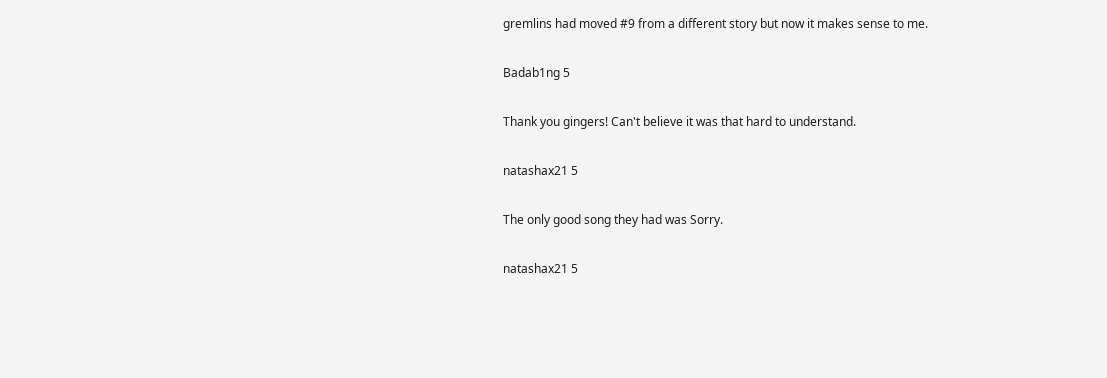gremlins had moved #9 from a different story but now it makes sense to me.

Badab1ng 5

Thank you gingers! Can't believe it was that hard to understand.

natashax21 5

The only good song they had was Sorry.

natashax21 5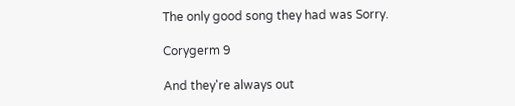The only good song they had was Sorry.

Corygerm 9

And they're always out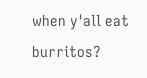when y'all eat burritos?